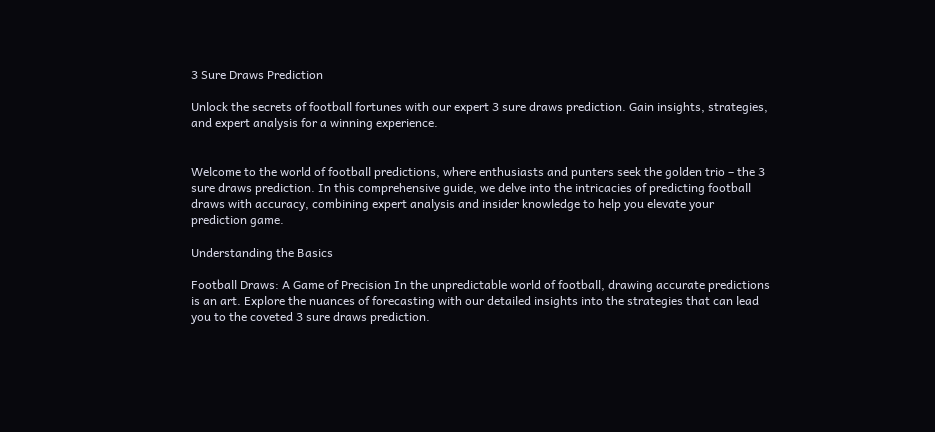3 Sure Draws Prediction

Unlock the secrets of football fortunes with our expert 3 sure draws prediction. Gain insights, strategies, and expert analysis for a winning experience.


Welcome to the world of football predictions, where enthusiasts and punters seek the golden trio – the 3 sure draws prediction. In this comprehensive guide, we delve into the intricacies of predicting football draws with accuracy, combining expert analysis and insider knowledge to help you elevate your prediction game.

Understanding the Basics

Football Draws: A Game of Precision In the unpredictable world of football, drawing accurate predictions is an art. Explore the nuances of forecasting with our detailed insights into the strategies that can lead you to the coveted 3 sure draws prediction.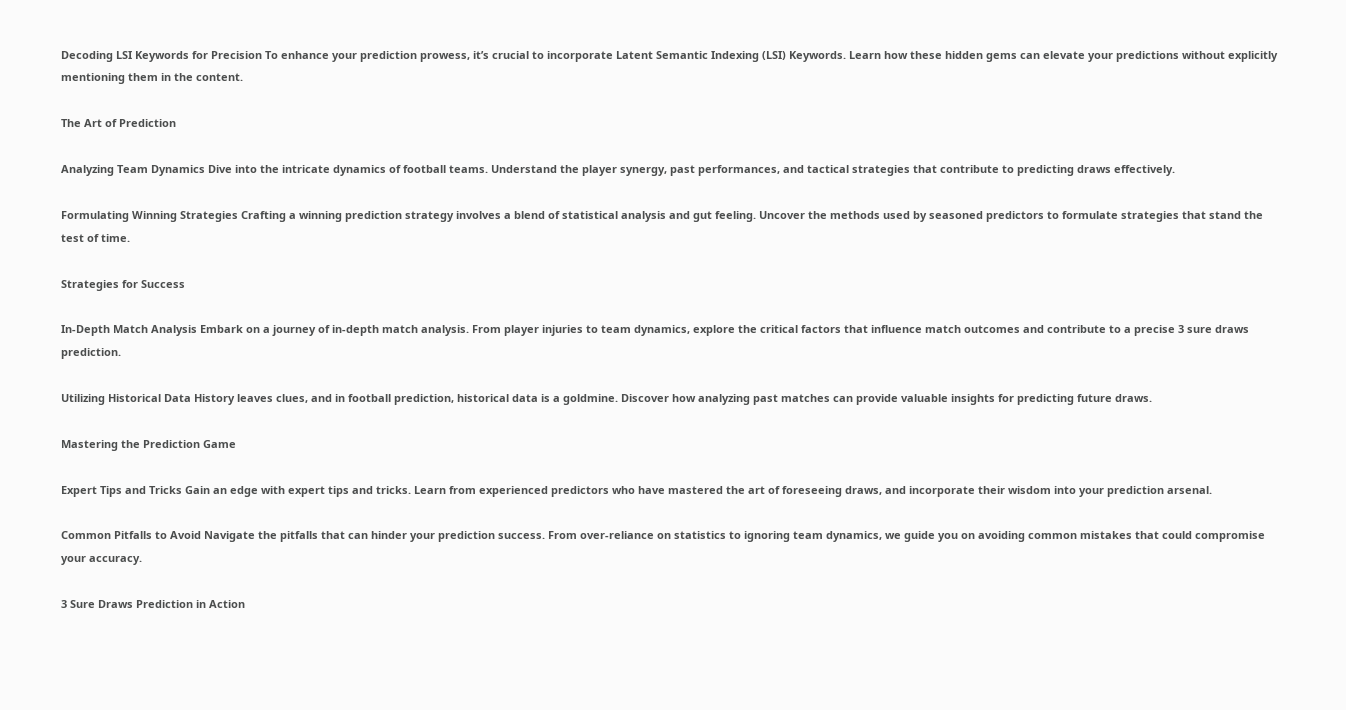Decoding LSI Keywords for Precision To enhance your prediction prowess, it’s crucial to incorporate Latent Semantic Indexing (LSI) Keywords. Learn how these hidden gems can elevate your predictions without explicitly mentioning them in the content.

The Art of Prediction

Analyzing Team Dynamics Dive into the intricate dynamics of football teams. Understand the player synergy, past performances, and tactical strategies that contribute to predicting draws effectively.

Formulating Winning Strategies Crafting a winning prediction strategy involves a blend of statistical analysis and gut feeling. Uncover the methods used by seasoned predictors to formulate strategies that stand the test of time.

Strategies for Success

In-Depth Match Analysis Embark on a journey of in-depth match analysis. From player injuries to team dynamics, explore the critical factors that influence match outcomes and contribute to a precise 3 sure draws prediction.

Utilizing Historical Data History leaves clues, and in football prediction, historical data is a goldmine. Discover how analyzing past matches can provide valuable insights for predicting future draws.

Mastering the Prediction Game

Expert Tips and Tricks Gain an edge with expert tips and tricks. Learn from experienced predictors who have mastered the art of foreseeing draws, and incorporate their wisdom into your prediction arsenal.

Common Pitfalls to Avoid Navigate the pitfalls that can hinder your prediction success. From over-reliance on statistics to ignoring team dynamics, we guide you on avoiding common mistakes that could compromise your accuracy.

3 Sure Draws Prediction in Action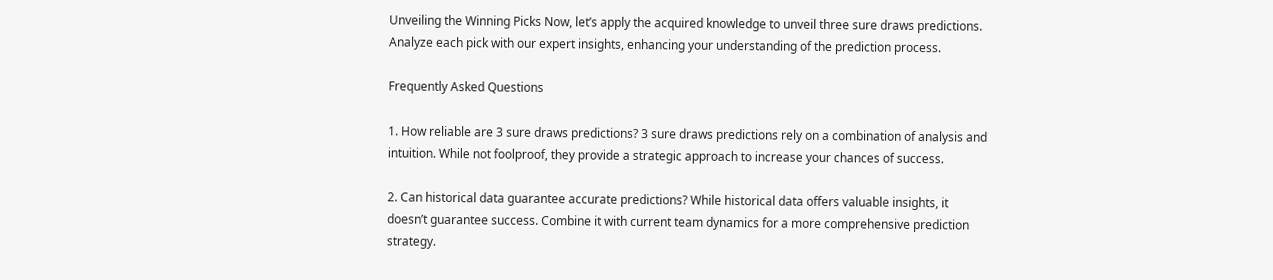Unveiling the Winning Picks Now, let’s apply the acquired knowledge to unveil three sure draws predictions. Analyze each pick with our expert insights, enhancing your understanding of the prediction process.

Frequently Asked Questions

1. How reliable are 3 sure draws predictions? 3 sure draws predictions rely on a combination of analysis and intuition. While not foolproof, they provide a strategic approach to increase your chances of success.

2. Can historical data guarantee accurate predictions? While historical data offers valuable insights, it doesn’t guarantee success. Combine it with current team dynamics for a more comprehensive prediction strategy.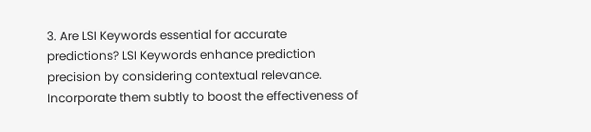3. Are LSI Keywords essential for accurate predictions? LSI Keywords enhance prediction precision by considering contextual relevance. Incorporate them subtly to boost the effectiveness of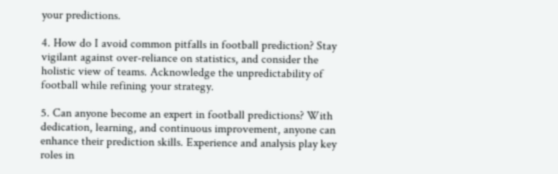your predictions.

4. How do I avoid common pitfalls in football prediction? Stay vigilant against over-reliance on statistics, and consider the holistic view of teams. Acknowledge the unpredictability of football while refining your strategy.

5. Can anyone become an expert in football predictions? With dedication, learning, and continuous improvement, anyone can enhance their prediction skills. Experience and analysis play key roles in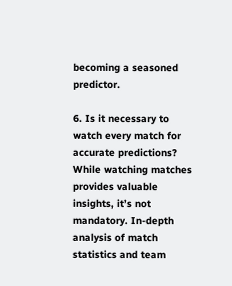becoming a seasoned predictor.

6. Is it necessary to watch every match for accurate predictions? While watching matches provides valuable insights, it’s not mandatory. In-depth analysis of match statistics and team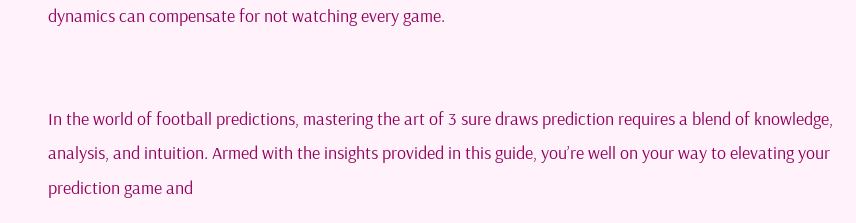dynamics can compensate for not watching every game.


In the world of football predictions, mastering the art of 3 sure draws prediction requires a blend of knowledge, analysis, and intuition. Armed with the insights provided in this guide, you’re well on your way to elevating your prediction game and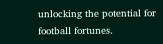unlocking the potential for football fortunes.